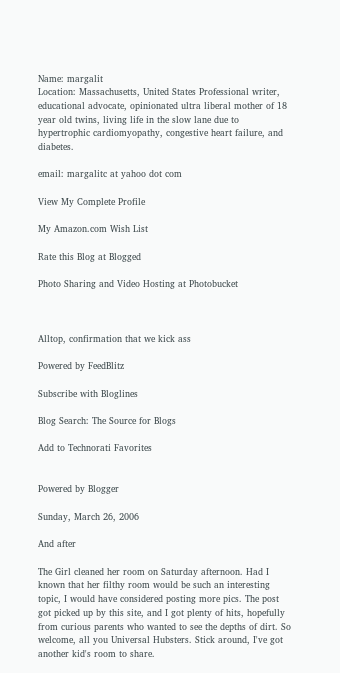Name: margalit
Location: Massachusetts, United States Professional writer, educational advocate, opinionated ultra liberal mother of 18 year old twins, living life in the slow lane due to hypertrophic cardiomyopathy, congestive heart failure, and diabetes.

email: margalitc at yahoo dot com

View My Complete Profile

My Amazon.com Wish List

Rate this Blog at Blogged

Photo Sharing and Video Hosting at Photobucket



Alltop, confirmation that we kick ass

Powered by FeedBlitz

Subscribe with Bloglines

Blog Search: The Source for Blogs

Add to Technorati Favorites


Powered by Blogger

Sunday, March 26, 2006

And after

The Girl cleaned her room on Saturday afternoon. Had I known that her filthy room would be such an interesting topic, I would have considered posting more pics. The post got picked up by this site, and I got plenty of hits, hopefully from curious parents who wanted to see the depths of dirt. So welcome, all you Universal Hubsters. Stick around, I've got another kid's room to share.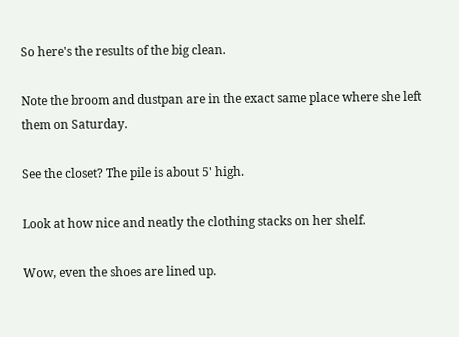So here's the results of the big clean.

Note the broom and dustpan are in the exact same place where she left them on Saturday.

See the closet? The pile is about 5' high.

Look at how nice and neatly the clothing stacks on her shelf.

Wow, even the shoes are lined up.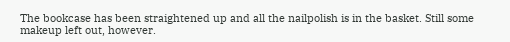The bookcase has been straightened up and all the nailpolish is in the basket. Still some makeup left out, however.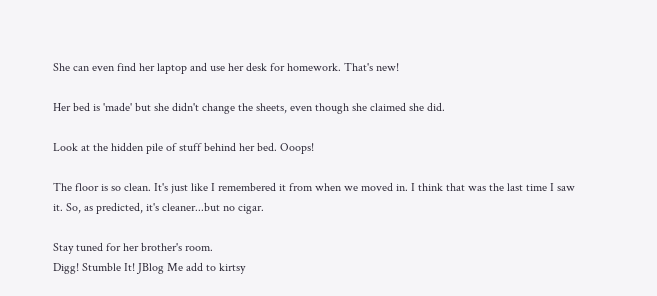She can even find her laptop and use her desk for homework. That's new!

Her bed is 'made' but she didn't change the sheets, even though she claimed she did.

Look at the hidden pile of stuff behind her bed. Ooops!

The floor is so clean. It's just like I remembered it from when we moved in. I think that was the last time I saw it. So, as predicted, it's cleaner...but no cigar.

Stay tuned for her brother's room.
Digg! Stumble It! JBlog Me add to kirtsy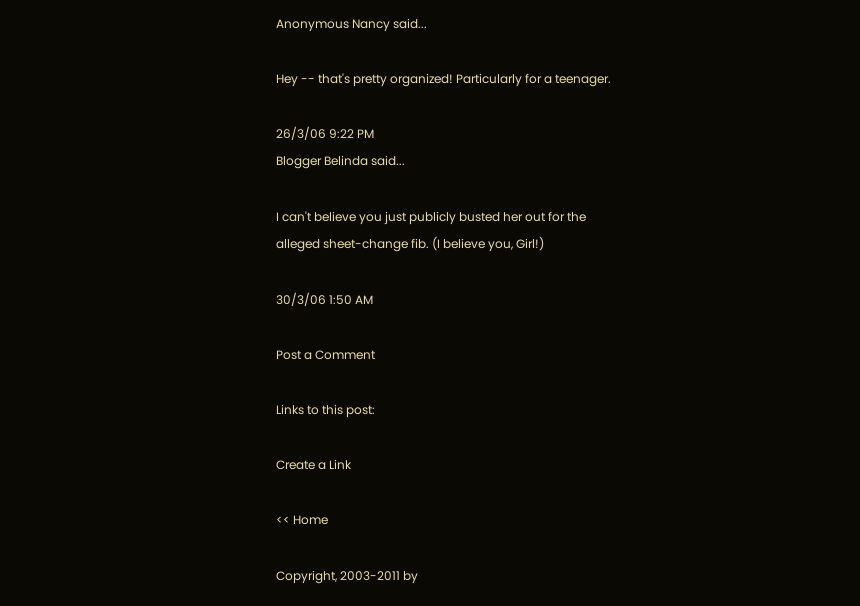Anonymous Nancy said...

Hey -- that's pretty organized! Particularly for a teenager.

26/3/06 9:22 PM
Blogger Belinda said...

I can't believe you just publicly busted her out for the alleged sheet-change fib. (I believe you, Girl!)

30/3/06 1:50 AM

Post a Comment

Links to this post:

Create a Link

<< Home

Copyright, 2003-2011 by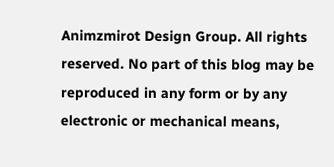Animzmirot Design Group. All rights reserved. No part of this blog may be reproduced in any form or by any electronic or mechanical means,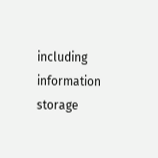including information storage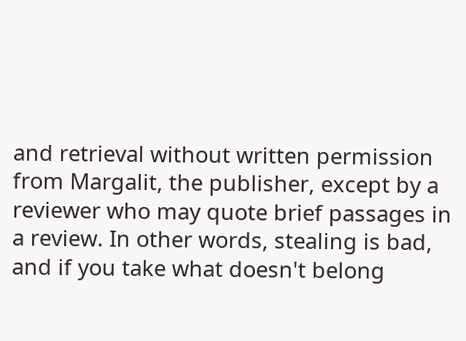and retrieval without written permission from Margalit, the publisher, except by a reviewer who may quote brief passages in a review. In other words, stealing is bad, and if you take what doesn't belong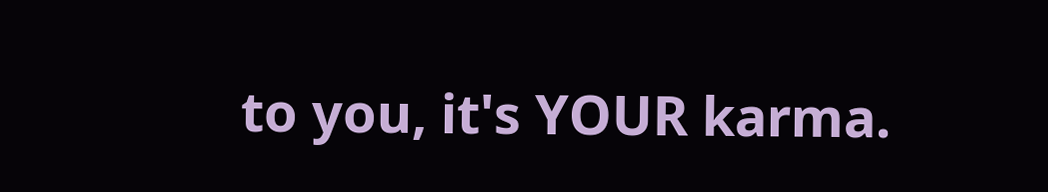to you, it's YOUR karma.